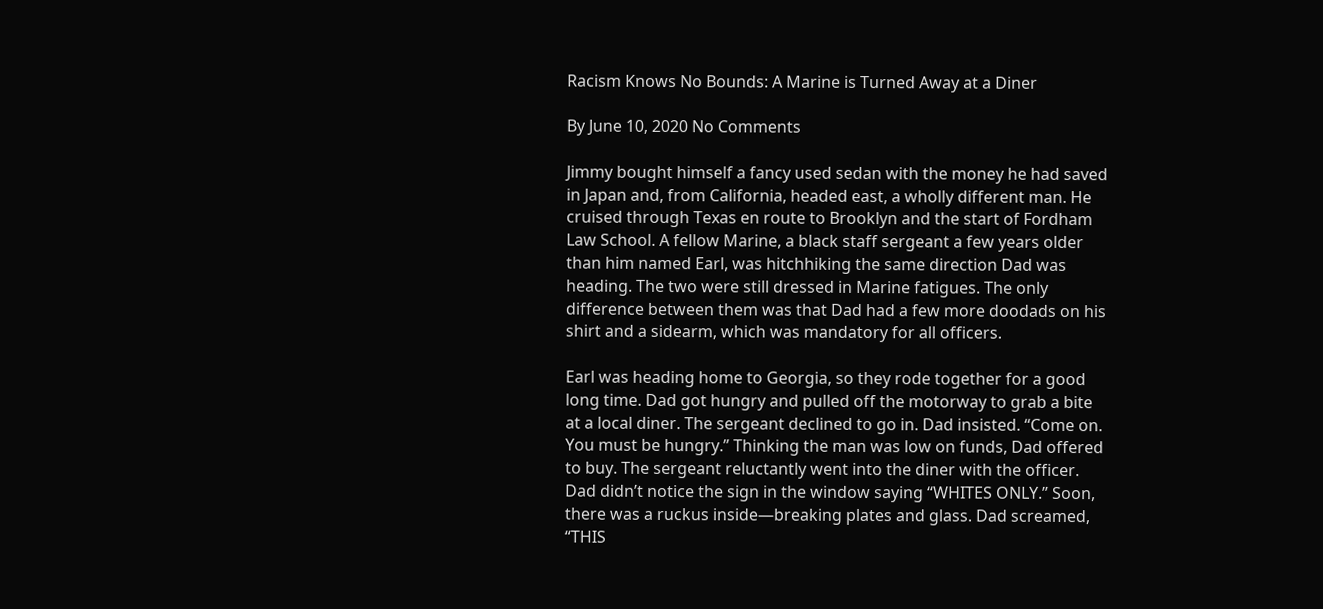Racism Knows No Bounds: A Marine is Turned Away at a Diner

By June 10, 2020 No Comments

Jimmy bought himself a fancy used sedan with the money he had saved in Japan and, from California, headed east, a wholly different man. He cruised through Texas en route to Brooklyn and the start of Fordham Law School. A fellow Marine, a black staff sergeant a few years older than him named Earl, was hitchhiking the same direction Dad was heading. The two were still dressed in Marine fatigues. The only difference between them was that Dad had a few more doodads on his shirt and a sidearm, which was mandatory for all officers.

Earl was heading home to Georgia, so they rode together for a good long time. Dad got hungry and pulled off the motorway to grab a bite at a local diner. The sergeant declined to go in. Dad insisted. “Come on. You must be hungry.” Thinking the man was low on funds, Dad offered to buy. The sergeant reluctantly went into the diner with the officer. Dad didn’t notice the sign in the window saying “WHITES ONLY.” Soon, there was a ruckus inside—breaking plates and glass. Dad screamed, “THIS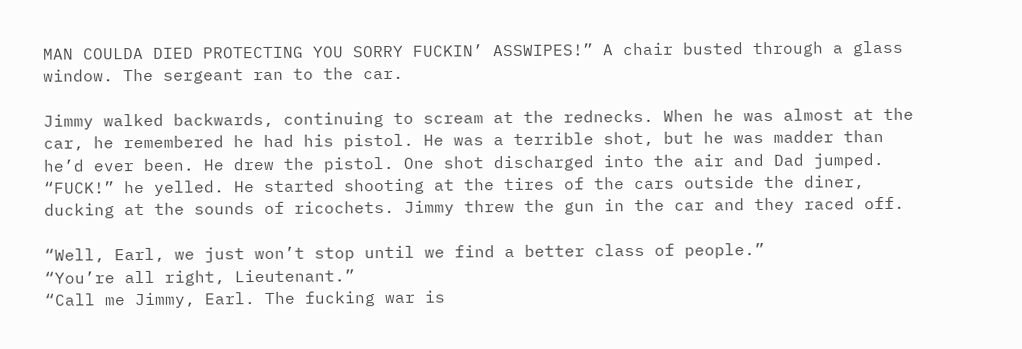MAN COULDA DIED PROTECTING YOU SORRY FUCKIN’ ASSWIPES!” A chair busted through a glass window. The sergeant ran to the car.

Jimmy walked backwards, continuing to scream at the rednecks. When he was almost at the car, he remembered he had his pistol. He was a terrible shot, but he was madder than he’d ever been. He drew the pistol. One shot discharged into the air and Dad jumped. “FUCK!” he yelled. He started shooting at the tires of the cars outside the diner, ducking at the sounds of ricochets. Jimmy threw the gun in the car and they raced off.

“Well, Earl, we just won’t stop until we find a better class of people.”
“You’re all right, Lieutenant.”
“Call me Jimmy, Earl. The fucking war is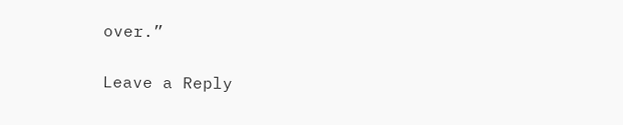over.”

Leave a Reply